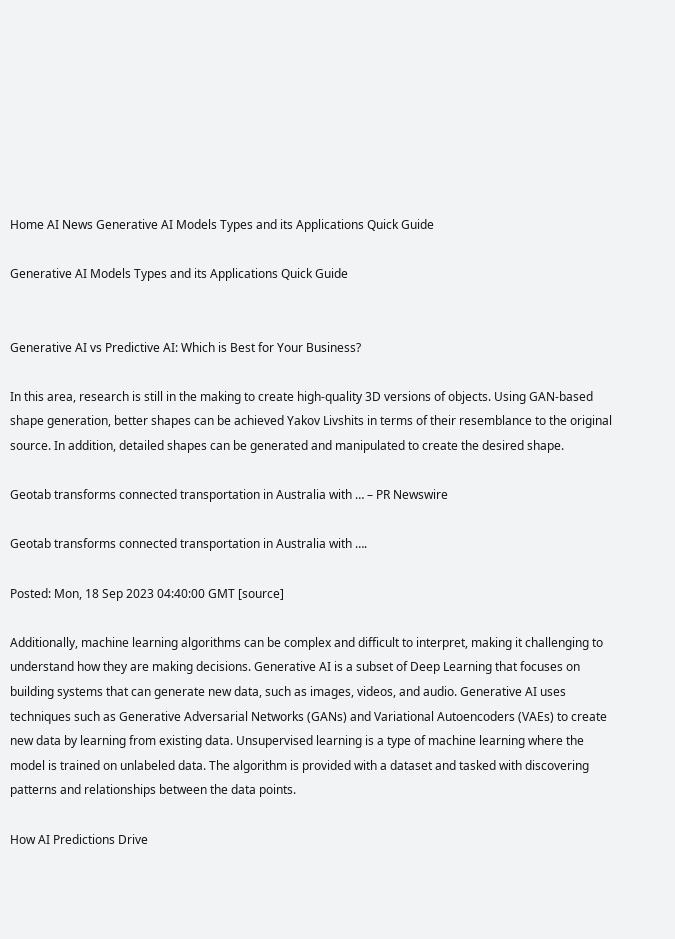Home AI News Generative AI Models Types and its Applications Quick Guide

Generative AI Models Types and its Applications Quick Guide


Generative AI vs Predictive AI: Which is Best for Your Business?

In this area, research is still in the making to create high-quality 3D versions of objects. Using GAN-based shape generation, better shapes can be achieved Yakov Livshits in terms of their resemblance to the original source. In addition, detailed shapes can be generated and manipulated to create the desired shape.

Geotab transforms connected transportation in Australia with … – PR Newswire

Geotab transforms connected transportation in Australia with ….

Posted: Mon, 18 Sep 2023 04:40:00 GMT [source]

Additionally, machine learning algorithms can be complex and difficult to interpret, making it challenging to understand how they are making decisions. Generative AI is a subset of Deep Learning that focuses on building systems that can generate new data, such as images, videos, and audio. Generative AI uses techniques such as Generative Adversarial Networks (GANs) and Variational Autoencoders (VAEs) to create new data by learning from existing data. Unsupervised learning is a type of machine learning where the model is trained on unlabeled data. The algorithm is provided with a dataset and tasked with discovering patterns and relationships between the data points.

How AI Predictions Drive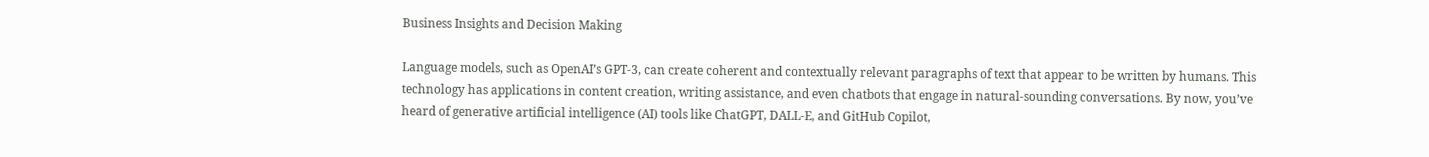Business Insights and Decision Making

Language models, such as OpenAI’s GPT-3, can create coherent and contextually relevant paragraphs of text that appear to be written by humans. This technology has applications in content creation, writing assistance, and even chatbots that engage in natural-sounding conversations. By now, you’ve heard of generative artificial intelligence (AI) tools like ChatGPT, DALL-E, and GitHub Copilot,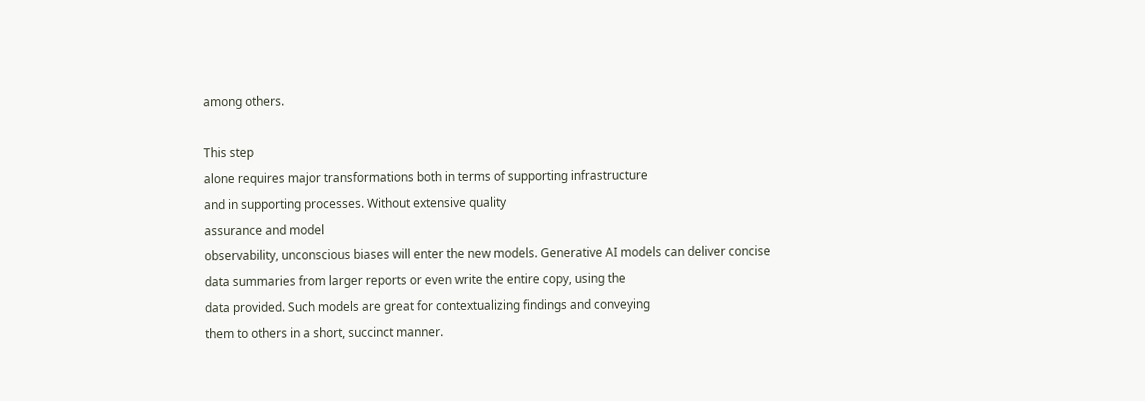among others.

This step
alone requires major transformations both in terms of supporting infrastructure
and in supporting processes. Without extensive quality
assurance and model
observability, unconscious biases will enter the new models. Generative AI models can deliver concise
data summaries from larger reports or even write the entire copy, using the
data provided. Such models are great for contextualizing findings and conveying
them to others in a short, succinct manner.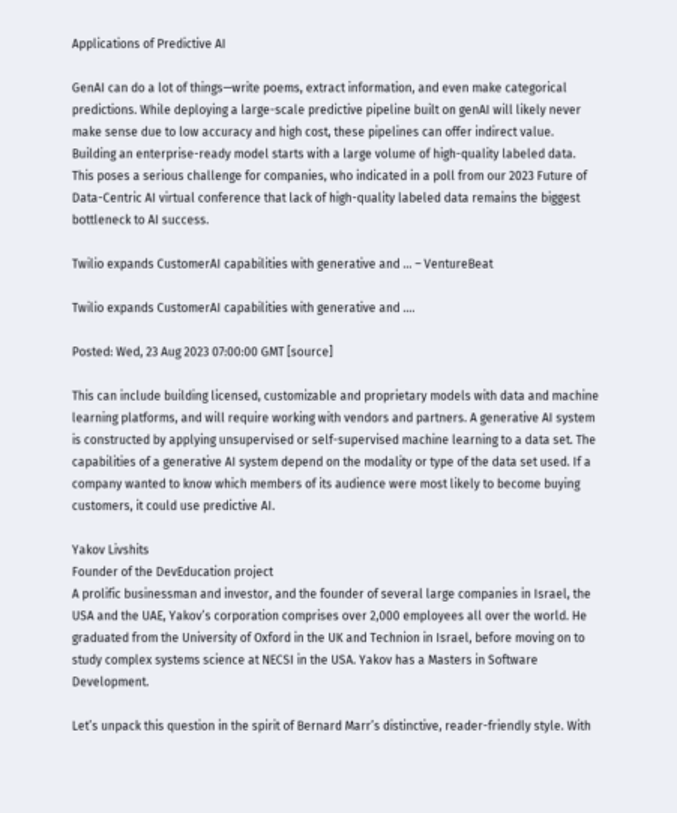Applications of Predictive AI

GenAI can do a lot of things—write poems, extract information, and even make categorical predictions. While deploying a large-scale predictive pipeline built on genAI will likely never make sense due to low accuracy and high cost, these pipelines can offer indirect value. Building an enterprise-ready model starts with a large volume of high-quality labeled data. This poses a serious challenge for companies, who indicated in a poll from our 2023 Future of Data-Centric AI virtual conference that lack of high-quality labeled data remains the biggest bottleneck to AI success.

Twilio expands CustomerAI capabilities with generative and … – VentureBeat

Twilio expands CustomerAI capabilities with generative and ….

Posted: Wed, 23 Aug 2023 07:00:00 GMT [source]

This can include building licensed, customizable and proprietary models with data and machine learning platforms, and will require working with vendors and partners. A generative AI system is constructed by applying unsupervised or self-supervised machine learning to a data set. The capabilities of a generative AI system depend on the modality or type of the data set used. If a company wanted to know which members of its audience were most likely to become buying customers, it could use predictive AI.

Yakov Livshits
Founder of the DevEducation project
A prolific businessman and investor, and the founder of several large companies in Israel, the USA and the UAE, Yakov’s corporation comprises over 2,000 employees all over the world. He graduated from the University of Oxford in the UK and Technion in Israel, before moving on to study complex systems science at NECSI in the USA. Yakov has a Masters in Software Development.

Let’s unpack this question in the spirit of Bernard Marr’s distinctive, reader-friendly style. With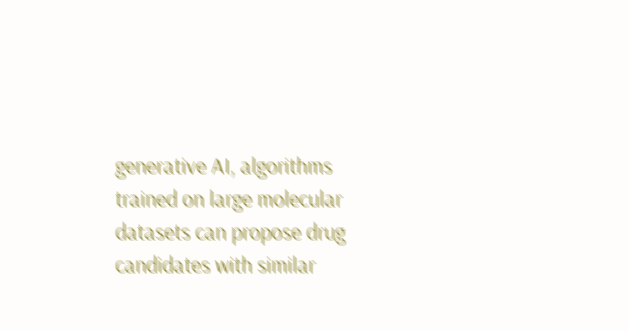generative AI, algorithms trained on large molecular datasets can propose drug candidates with similar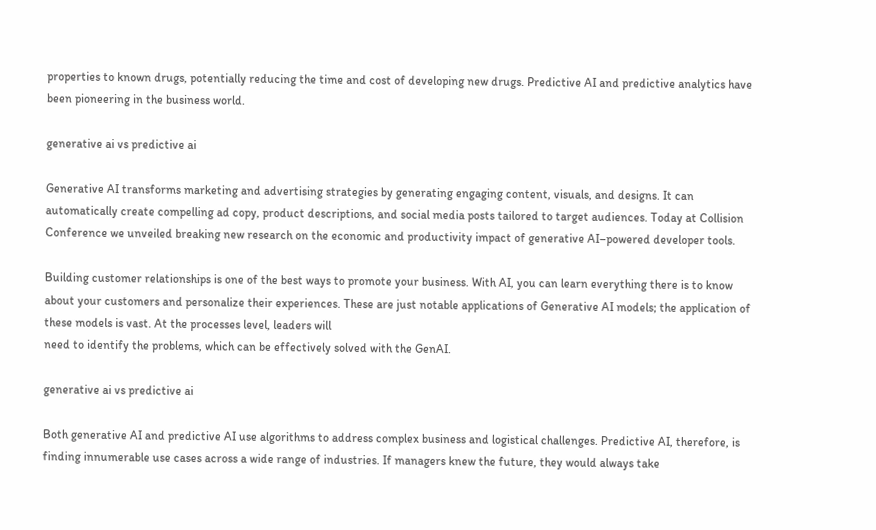properties to known drugs, potentially reducing the time and cost of developing new drugs. Predictive AI and predictive analytics have been pioneering in the business world.

generative ai vs predictive ai

Generative AI transforms marketing and advertising strategies by generating engaging content, visuals, and designs. It can automatically create compelling ad copy, product descriptions, and social media posts tailored to target audiences. Today at Collision Conference we unveiled breaking new research on the economic and productivity impact of generative AI–powered developer tools.

Building customer relationships is one of the best ways to promote your business. With AI, you can learn everything there is to know about your customers and personalize their experiences. These are just notable applications of Generative AI models; the application of these models is vast. At the processes level, leaders will
need to identify the problems, which can be effectively solved with the GenAI.

generative ai vs predictive ai

Both generative AI and predictive AI use algorithms to address complex business and logistical challenges. Predictive AI, therefore, is finding innumerable use cases across a wide range of industries. If managers knew the future, they would always take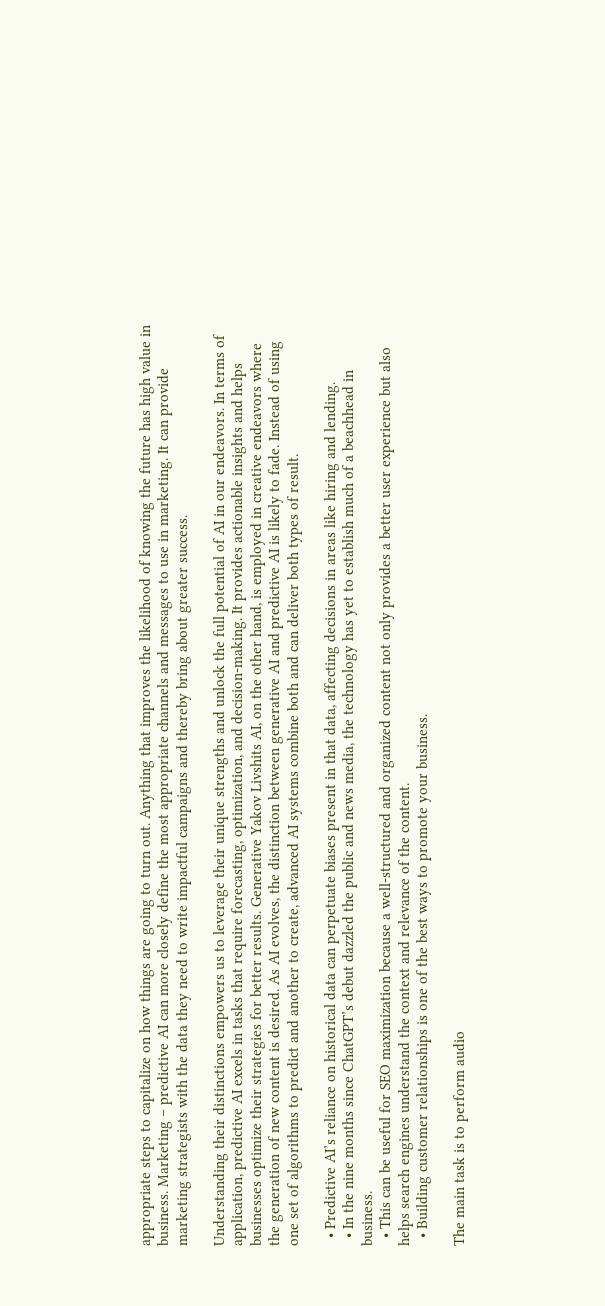appropriate steps to capitalize on how things are going to turn out. Anything that improves the likelihood of knowing the future has high value in business. Marketing – predictive AI can more closely define the most appropriate channels and messages to use in marketing. It can provide marketing strategists with the data they need to write impactful campaigns and thereby bring about greater success.

Understanding their distinctions empowers us to leverage their unique strengths and unlock the full potential of AI in our endeavors. In terms of application, predictive AI excels in tasks that require forecasting, optimization, and decision-making. It provides actionable insights and helps businesses optimize their strategies for better results. Generative Yakov Livshits AI, on the other hand, is employed in creative endeavors where the generation of new content is desired. As AI evolves, the distinction between generative AI and predictive AI is likely to fade. Instead of using one set of algorithms to predict and another to create, advanced AI systems combine both and can deliver both types of result.

  • Predictive AI’s reliance on historical data can perpetuate biases present in that data, affecting decisions in areas like hiring and lending.
  • In the nine months since ChatGPT’s debut dazzled the public and news media, the technology has yet to establish much of a beachhead in business.
  • This can be useful for SEO maximization because a well-structured and organized content not only provides a better user experience but also helps search engines understand the context and relevance of the content.
  • Building customer relationships is one of the best ways to promote your business.

The main task is to perform audio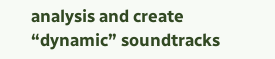analysis and create “dynamic” soundtracks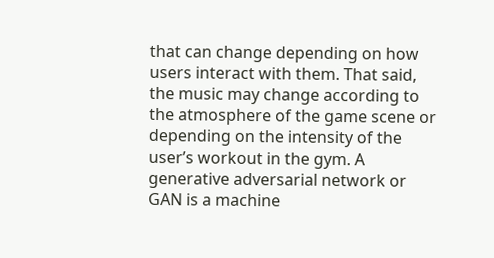that can change depending on how users interact with them. That said, the music may change according to the atmosphere of the game scene or depending on the intensity of the user’s workout in the gym. A generative adversarial network or GAN is a machine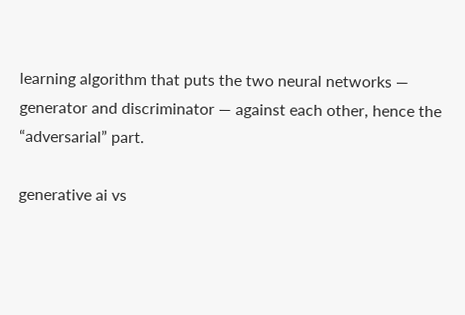learning algorithm that puts the two neural networks — generator and discriminator — against each other, hence the “adversarial” part.

generative ai vs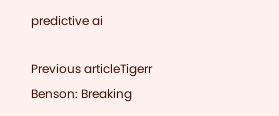predictive ai

Previous articleTigerr Benson: Breaking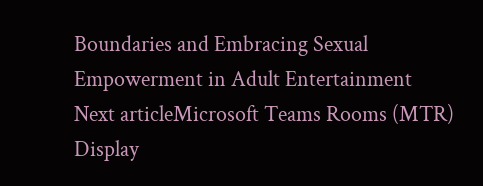Boundaries and Embracing Sexual Empowerment in Adult Entertainment
Next articleMicrosoft Teams Rooms (MTR) Display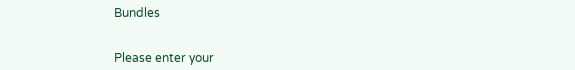Bundles


Please enter your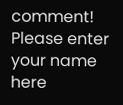comment!
Please enter your name here